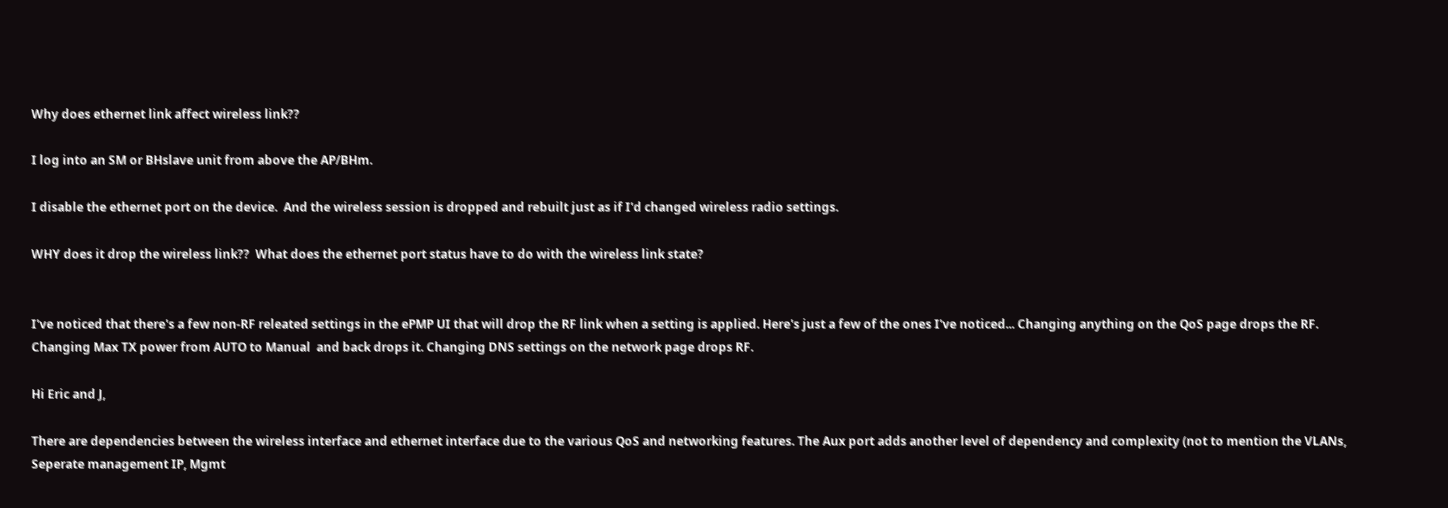Why does ethernet link affect wireless link??

I log into an SM or BHslave unit from above the AP/BHm.

I disable the ethernet port on the device.  And the wireless session is dropped and rebuilt just as if I'd changed wireless radio settings.

WHY does it drop the wireless link??  What does the ethernet port status have to do with the wireless link state?


I've noticed that there's a few non-RF releated settings in the ePMP UI that will drop the RF link when a setting is applied. Here's just a few of the ones I've noticed... Changing anything on the QoS page drops the RF. Changing Max TX power from AUTO to Manual  and back drops it. Changing DNS settings on the network page drops RF.

Hi Eric and J,

There are dependencies between the wireless interface and ethernet interface due to the various QoS and networking features. The Aux port adds another level of dependency and complexity (not to mention the VLANs, Seperate management IP, Mgmt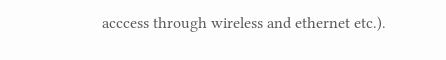acccess through wireless and ethernet etc.).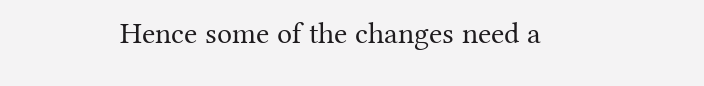Hence some of the changes need a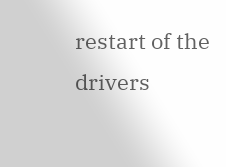restart of the drivers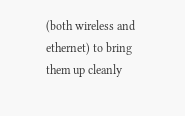(both wireless and ethernet) to bring them up cleanly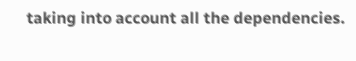taking into account all the dependencies.